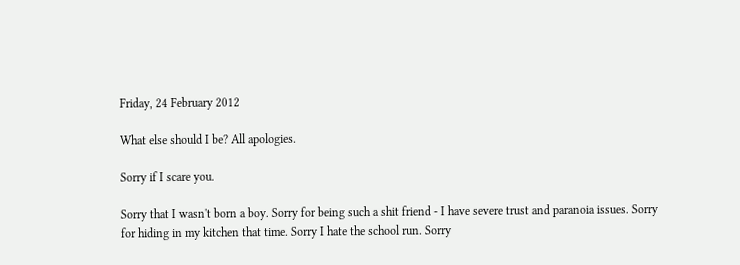Friday, 24 February 2012

What else should I be? All apologies.

Sorry if I scare you.

Sorry that I wasn't born a boy. Sorry for being such a shit friend - I have severe trust and paranoia issues. Sorry for hiding in my kitchen that time. Sorry I hate the school run. Sorry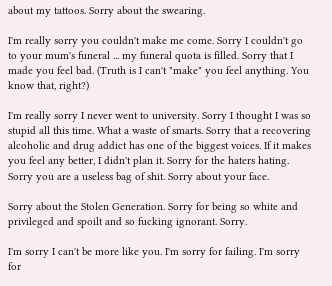about my tattoos. Sorry about the swearing.

I'm really sorry you couldn't make me come. Sorry I couldn't go to your mum's funeral ... my funeral quota is filled. Sorry that I made you feel bad. (Truth is I can't "make" you feel anything. You know that, right?)

I'm really sorry I never went to university. Sorry I thought I was so stupid all this time. What a waste of smarts. Sorry that a recovering alcoholic and drug addict has one of the biggest voices. If it makes you feel any better, I didn't plan it. Sorry for the haters hating. Sorry you are a useless bag of shit. Sorry about your face.

Sorry about the Stolen Generation. Sorry for being so white and privileged and spoilt and so fucking ignorant. Sorry.

I'm sorry I can't be more like you. I'm sorry for failing. I'm sorry for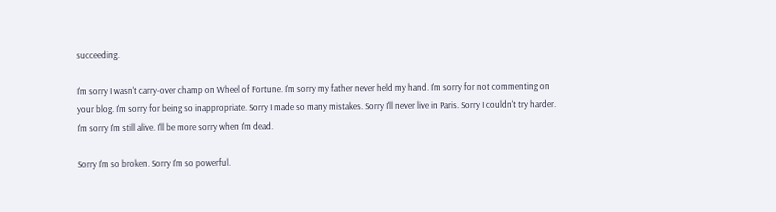succeeding.

I'm sorry I wasn't carry-over champ on Wheel of Fortune. I'm sorry my father never held my hand. I'm sorry for not commenting on your blog. I'm sorry for being so inappropriate. Sorry I made so many mistakes. Sorry I'll never live in Paris. Sorry I couldn't try harder. I'm sorry I'm still alive. I'll be more sorry when I'm dead.

Sorry I'm so broken. Sorry I'm so powerful.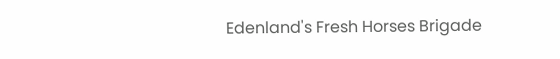Edenland's Fresh Horses Brigade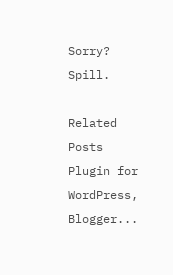Sorry? Spill.

Related Posts Plugin for WordPress, Blogger...